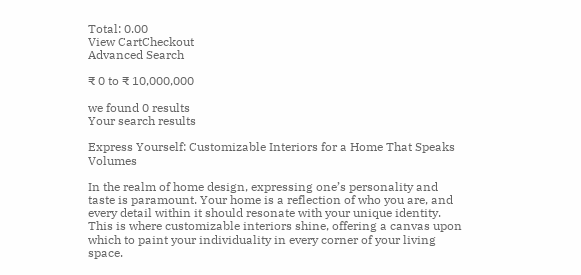Total: 0.00
View CartCheckout
Advanced Search

₹ 0 to ₹ 10,000,000

we found 0 results
Your search results

Express Yourself: Customizable Interiors for a Home That Speaks Volumes

In the realm of home design, expressing one’s personality and taste is paramount. Your home is a reflection of who you are, and every detail within it should resonate with your unique identity. This is where customizable interiors shine, offering a canvas upon which to paint your individuality in every corner of your living space.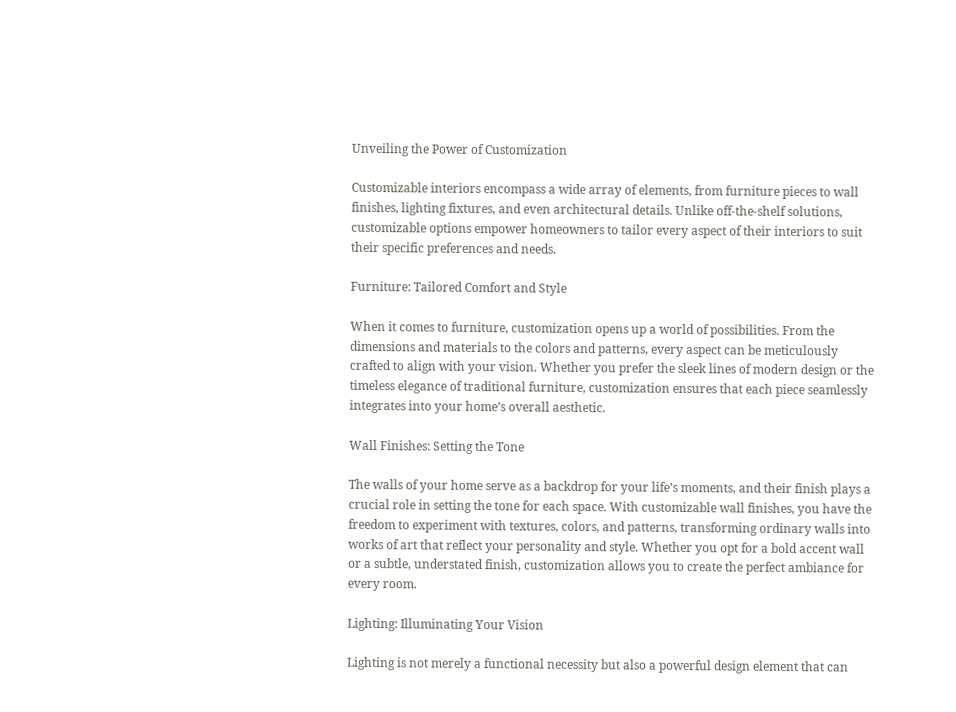Unveiling the Power of Customization

Customizable interiors encompass a wide array of elements, from furniture pieces to wall finishes, lighting fixtures, and even architectural details. Unlike off-the-shelf solutions, customizable options empower homeowners to tailor every aspect of their interiors to suit their specific preferences and needs.

Furniture: Tailored Comfort and Style

When it comes to furniture, customization opens up a world of possibilities. From the dimensions and materials to the colors and patterns, every aspect can be meticulously crafted to align with your vision. Whether you prefer the sleek lines of modern design or the timeless elegance of traditional furniture, customization ensures that each piece seamlessly integrates into your home’s overall aesthetic.

Wall Finishes: Setting the Tone

The walls of your home serve as a backdrop for your life’s moments, and their finish plays a crucial role in setting the tone for each space. With customizable wall finishes, you have the freedom to experiment with textures, colors, and patterns, transforming ordinary walls into works of art that reflect your personality and style. Whether you opt for a bold accent wall or a subtle, understated finish, customization allows you to create the perfect ambiance for every room.

Lighting: Illuminating Your Vision

Lighting is not merely a functional necessity but also a powerful design element that can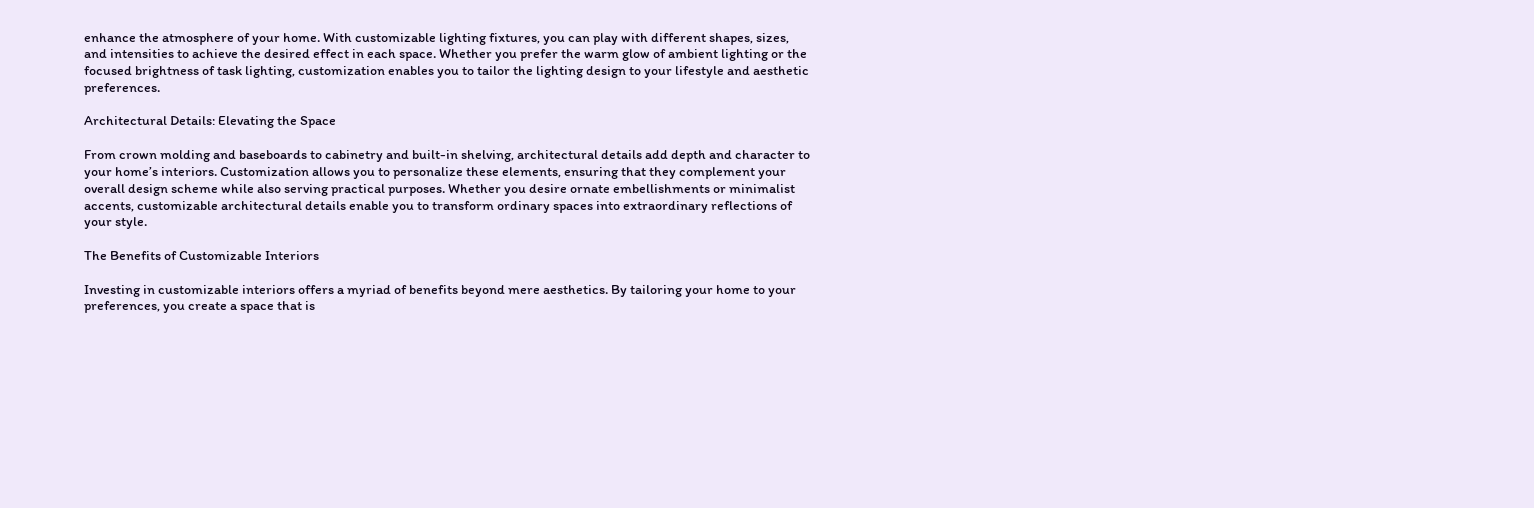enhance the atmosphere of your home. With customizable lighting fixtures, you can play with different shapes, sizes, and intensities to achieve the desired effect in each space. Whether you prefer the warm glow of ambient lighting or the focused brightness of task lighting, customization enables you to tailor the lighting design to your lifestyle and aesthetic preferences.

Architectural Details: Elevating the Space

From crown molding and baseboards to cabinetry and built-in shelving, architectural details add depth and character to your home’s interiors. Customization allows you to personalize these elements, ensuring that they complement your overall design scheme while also serving practical purposes. Whether you desire ornate embellishments or minimalist accents, customizable architectural details enable you to transform ordinary spaces into extraordinary reflections of your style.

The Benefits of Customizable Interiors

Investing in customizable interiors offers a myriad of benefits beyond mere aesthetics. By tailoring your home to your preferences, you create a space that is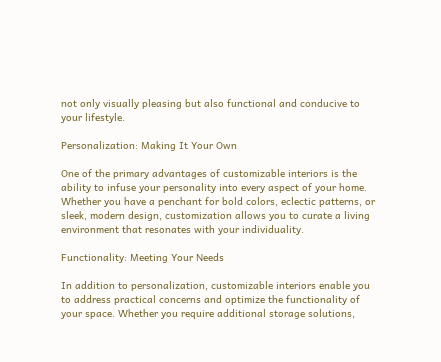not only visually pleasing but also functional and conducive to your lifestyle.

Personalization: Making It Your Own

One of the primary advantages of customizable interiors is the ability to infuse your personality into every aspect of your home. Whether you have a penchant for bold colors, eclectic patterns, or sleek, modern design, customization allows you to curate a living environment that resonates with your individuality.

Functionality: Meeting Your Needs

In addition to personalization, customizable interiors enable you to address practical concerns and optimize the functionality of your space. Whether you require additional storage solutions,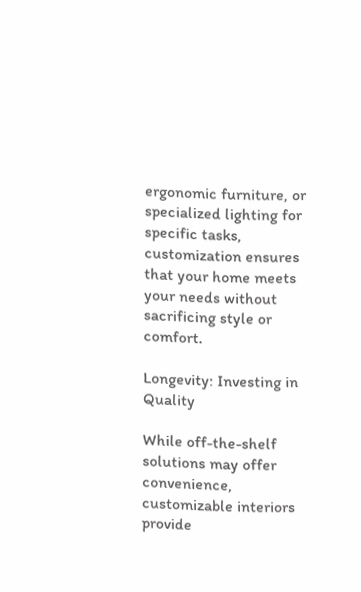ergonomic furniture, or specialized lighting for specific tasks, customization ensures that your home meets your needs without sacrificing style or comfort.

Longevity: Investing in Quality

While off-the-shelf solutions may offer convenience, customizable interiors provide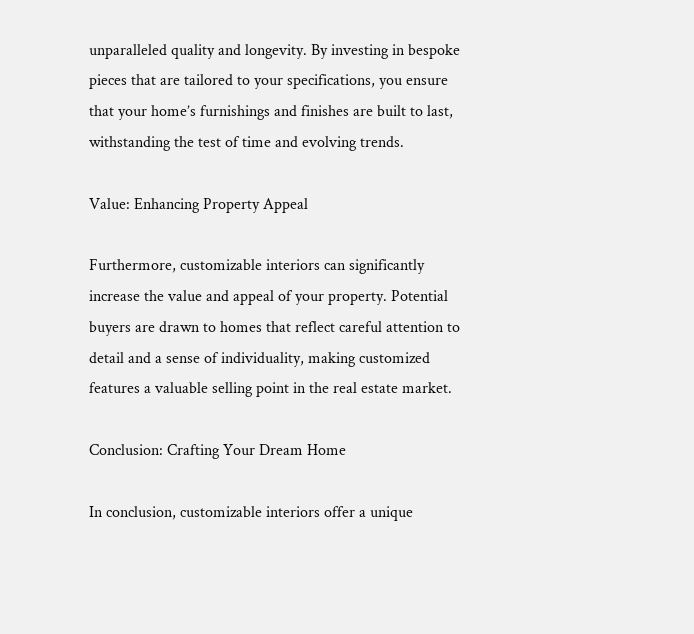unparalleled quality and longevity. By investing in bespoke pieces that are tailored to your specifications, you ensure that your home’s furnishings and finishes are built to last, withstanding the test of time and evolving trends.

Value: Enhancing Property Appeal

Furthermore, customizable interiors can significantly increase the value and appeal of your property. Potential buyers are drawn to homes that reflect careful attention to detail and a sense of individuality, making customized features a valuable selling point in the real estate market.

Conclusion: Crafting Your Dream Home

In conclusion, customizable interiors offer a unique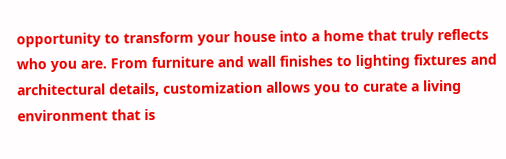opportunity to transform your house into a home that truly reflects who you are. From furniture and wall finishes to lighting fixtures and architectural details, customization allows you to curate a living environment that is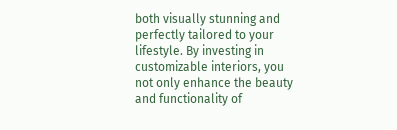both visually stunning and perfectly tailored to your lifestyle. By investing in customizable interiors, you not only enhance the beauty and functionality of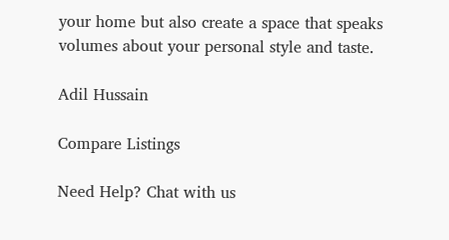your home but also create a space that speaks volumes about your personal style and taste.

Adil Hussain

Compare Listings

Need Help? Chat with us